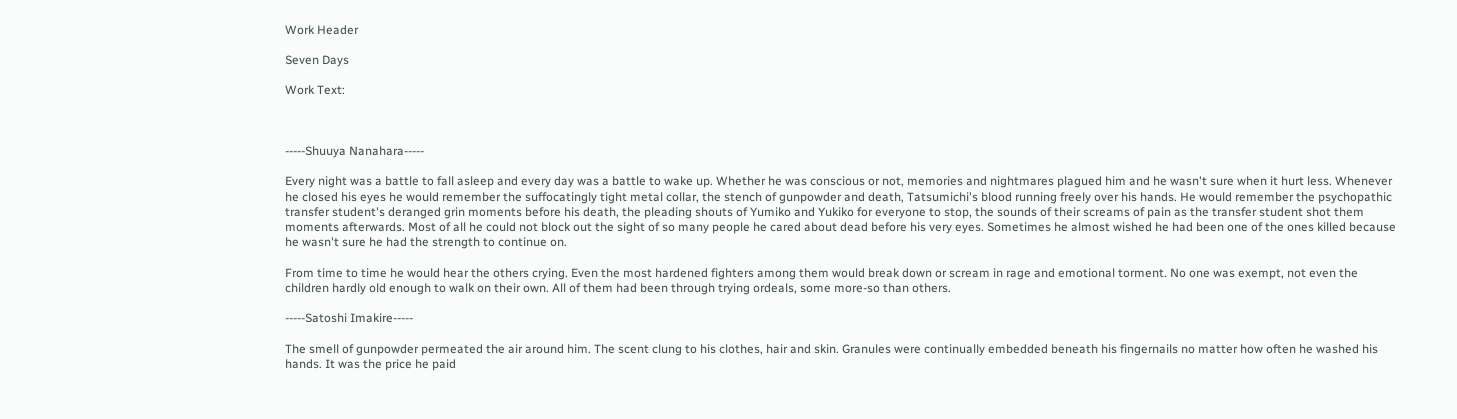Work Header

Seven Days

Work Text:



-----Shuuya Nanahara-----

Every night was a battle to fall asleep and every day was a battle to wake up. Whether he was conscious or not, memories and nightmares plagued him and he wasn't sure when it hurt less. Whenever he closed his eyes he would remember the suffocatingly tight metal collar, the stench of gunpowder and death, Tatsumichi's blood running freely over his hands. He would remember the psychopathic transfer student's deranged grin moments before his death, the pleading shouts of Yumiko and Yukiko for everyone to stop, the sounds of their screams of pain as the transfer student shot them moments afterwards. Most of all he could not block out the sight of so many people he cared about dead before his very eyes. Sometimes he almost wished he had been one of the ones killed because he wasn't sure he had the strength to continue on.

From time to time he would hear the others crying. Even the most hardened fighters among them would break down or scream in rage and emotional torment. No one was exempt, not even the children hardly old enough to walk on their own. All of them had been through trying ordeals, some more-so than others.

-----Satoshi Imakire-----

The smell of gunpowder permeated the air around him. The scent clung to his clothes, hair and skin. Granules were continually embedded beneath his fingernails no matter how often he washed his hands. It was the price he paid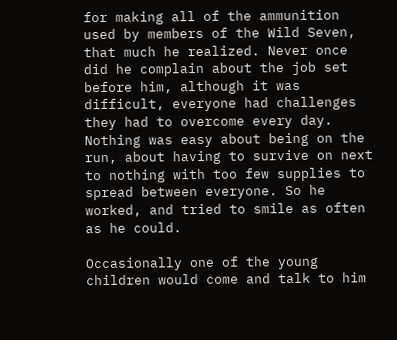for making all of the ammunition used by members of the Wild Seven, that much he realized. Never once did he complain about the job set before him, although it was difficult, everyone had challenges they had to overcome every day. Nothing was easy about being on the run, about having to survive on next to nothing with too few supplies to spread between everyone. So he worked, and tried to smile as often as he could.

Occasionally one of the young children would come and talk to him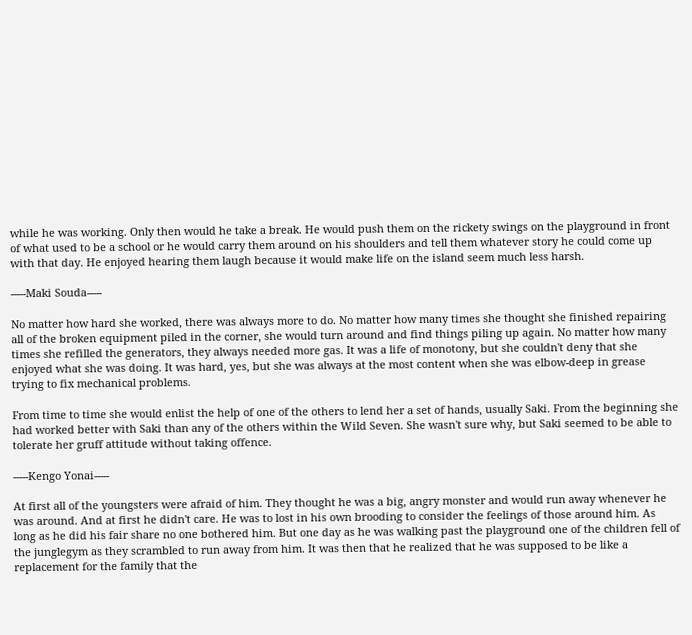while he was working. Only then would he take a break. He would push them on the rickety swings on the playground in front of what used to be a school or he would carry them around on his shoulders and tell them whatever story he could come up with that day. He enjoyed hearing them laugh because it would make life on the island seem much less harsh.

-----Maki Souda-----

No matter how hard she worked, there was always more to do. No matter how many times she thought she finished repairing all of the broken equipment piled in the corner, she would turn around and find things piling up again. No matter how many times she refilled the generators, they always needed more gas. It was a life of monotony, but she couldn't deny that she enjoyed what she was doing. It was hard, yes, but she was always at the most content when she was elbow-deep in grease trying to fix mechanical problems.

From time to time she would enlist the help of one of the others to lend her a set of hands, usually Saki. From the beginning she had worked better with Saki than any of the others within the Wild Seven. She wasn't sure why, but Saki seemed to be able to tolerate her gruff attitude without taking offence.

-----Kengo Yonai-----

At first all of the youngsters were afraid of him. They thought he was a big, angry monster and would run away whenever he was around. And at first he didn't care. He was to lost in his own brooding to consider the feelings of those around him. As long as he did his fair share no one bothered him. But one day as he was walking past the playground one of the children fell of the junglegym as they scrambled to run away from him. It was then that he realized that he was supposed to be like a replacement for the family that the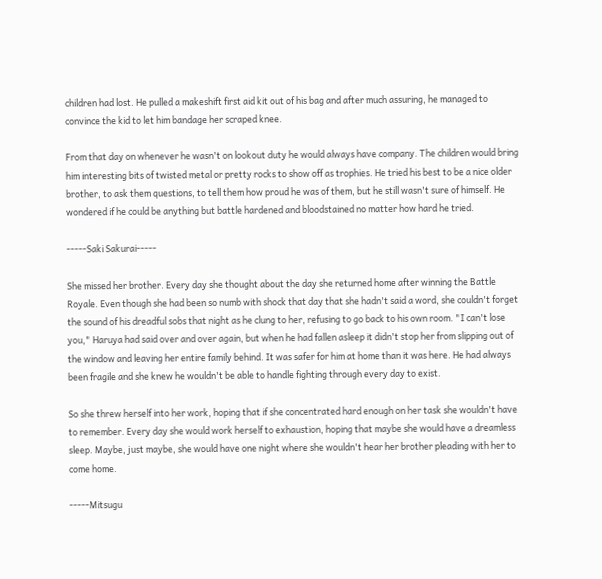children had lost. He pulled a makeshift first aid kit out of his bag and after much assuring, he managed to convince the kid to let him bandage her scraped knee.

From that day on whenever he wasn't on lookout duty he would always have company. The children would bring him interesting bits of twisted metal or pretty rocks to show off as trophies. He tried his best to be a nice older brother, to ask them questions, to tell them how proud he was of them, but he still wasn't sure of himself. He wondered if he could be anything but battle hardened and bloodstained no matter how hard he tried.

-----Saki Sakurai-----

She missed her brother. Every day she thought about the day she returned home after winning the Battle Royale. Even though she had been so numb with shock that day that she hadn't said a word, she couldn't forget the sound of his dreadful sobs that night as he clung to her, refusing to go back to his own room. "I can't lose you," Haruya had said over and over again, but when he had fallen asleep it didn't stop her from slipping out of the window and leaving her entire family behind. It was safer for him at home than it was here. He had always been fragile and she knew he wouldn't be able to handle fighting through every day to exist.

So she threw herself into her work, hoping that if she concentrated hard enough on her task she wouldn't have to remember. Every day she would work herself to exhaustion, hoping that maybe she would have a dreamless sleep. Maybe, just maybe, she would have one night where she wouldn't hear her brother pleading with her to come home.

-----Mitsugu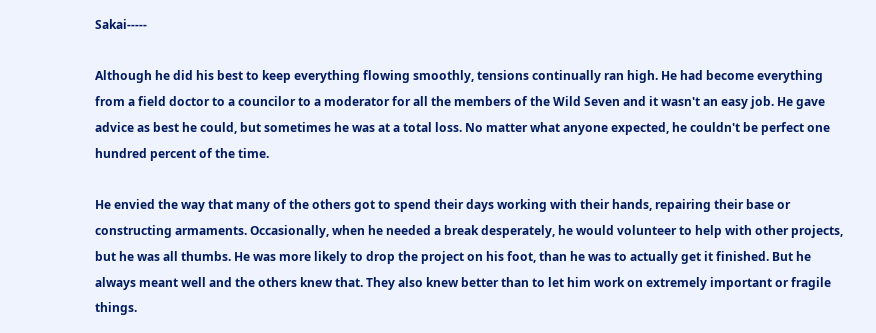Sakai-----

Although he did his best to keep everything flowing smoothly, tensions continually ran high. He had become everything from a field doctor to a councilor to a moderator for all the members of the Wild Seven and it wasn't an easy job. He gave advice as best he could, but sometimes he was at a total loss. No matter what anyone expected, he couldn't be perfect one hundred percent of the time.

He envied the way that many of the others got to spend their days working with their hands, repairing their base or constructing armaments. Occasionally, when he needed a break desperately, he would volunteer to help with other projects, but he was all thumbs. He was more likely to drop the project on his foot, than he was to actually get it finished. But he always meant well and the others knew that. They also knew better than to let him work on extremely important or fragile things.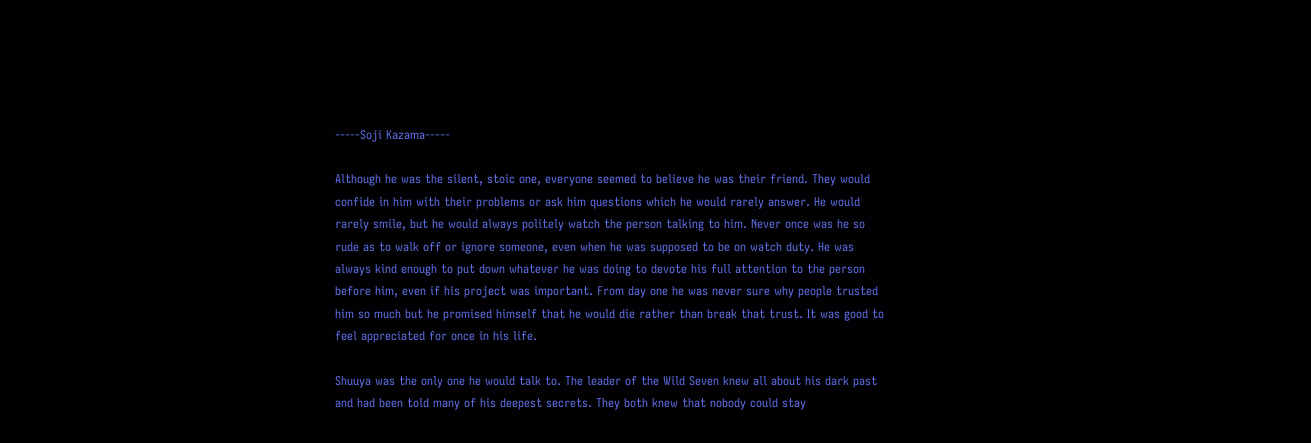-----Soji Kazama-----

Although he was the silent, stoic one, everyone seemed to believe he was their friend. They would confide in him with their problems or ask him questions which he would rarely answer. He would rarely smile, but he would always politely watch the person talking to him. Never once was he so rude as to walk off or ignore someone, even when he was supposed to be on watch duty. He was always kind enough to put down whatever he was doing to devote his full attention to the person before him, even if his project was important. From day one he was never sure why people trusted him so much but he promised himself that he would die rather than break that trust. It was good to feel appreciated for once in his life.

Shuuya was the only one he would talk to. The leader of the Wild Seven knew all about his dark past and had been told many of his deepest secrets. They both knew that nobody could stay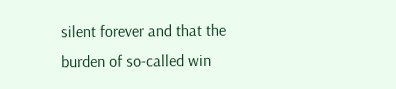silent forever and that the burden of so-called win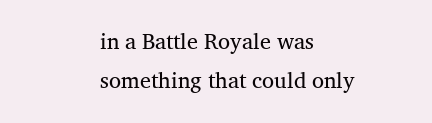in a Battle Royale was something that could only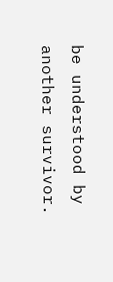be understood by another survivor.